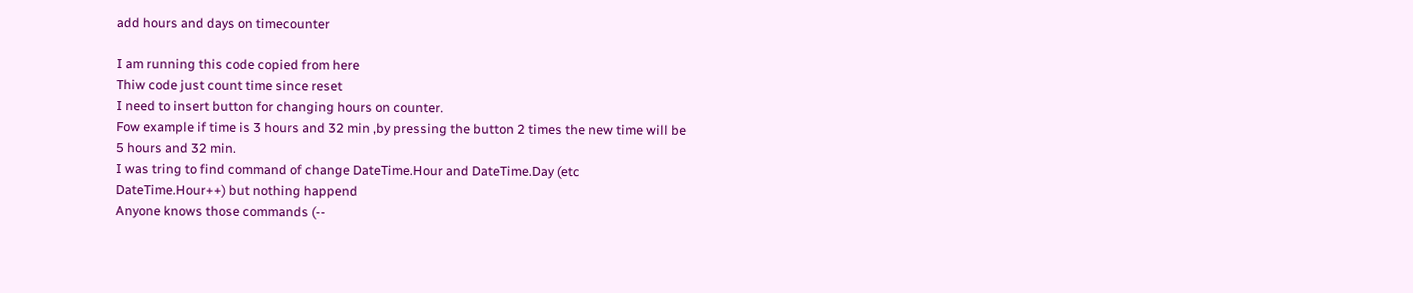add hours and days on timecounter

I am running this code copied from here
Thiw code just count time since reset
I need to insert button for changing hours on counter.
Fow example if time is 3 hours and 32 min ,by pressing the button 2 times the new time will be 5 hours and 32 min.
I was tring to find command of change DateTime.Hour and DateTime.Day (etc DateTime.Hour++) but nothing happend
Anyone knows those commands (--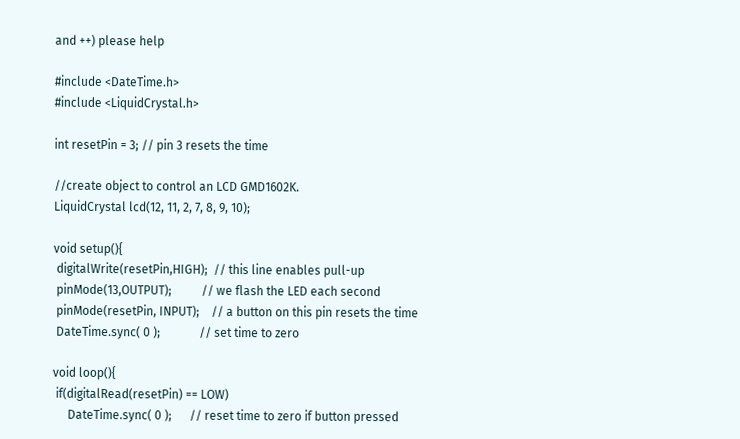and ++) please help

#include <DateTime.h>
#include <LiquidCrystal.h>

int resetPin = 3; // pin 3 resets the time

//create object to control an LCD GMD1602K.
LiquidCrystal lcd(12, 11, 2, 7, 8, 9, 10);

void setup(){
 digitalWrite(resetPin,HIGH);  // this line enables pull-up
 pinMode(13,OUTPUT);          // we flash the LED each second
 pinMode(resetPin, INPUT);    // a button on this pin resets the time
 DateTime.sync( 0 );             // set time to zero

void loop(){
 if(digitalRead(resetPin) == LOW)
     DateTime.sync( 0 );      // reset time to zero if button pressed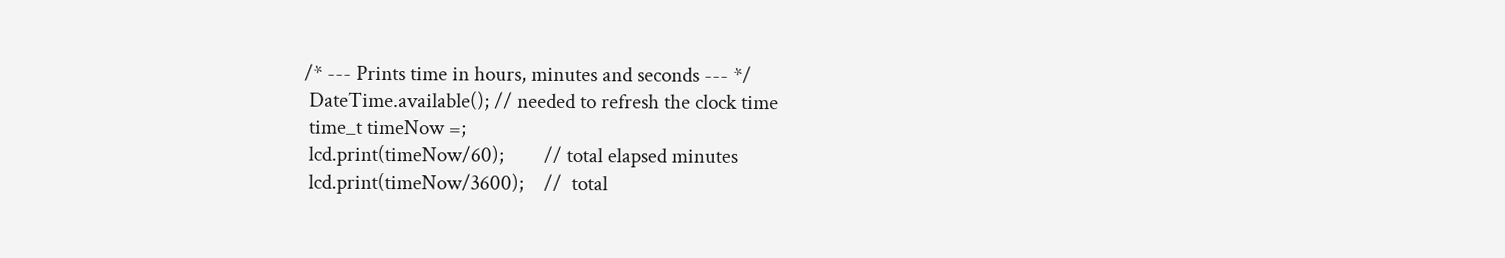/* --- Prints time in hours, minutes and seconds --- */
 DateTime.available(); // needed to refresh the clock time
 time_t timeNow =;
 lcd.print(timeNow/60);        // total elapsed minutes
 lcd.print(timeNow/3600);    //  total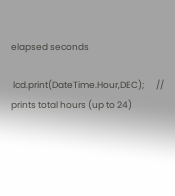elapsed seconds

 lcd.print(DateTime.Hour,DEC);      // prints total hours (up to 24)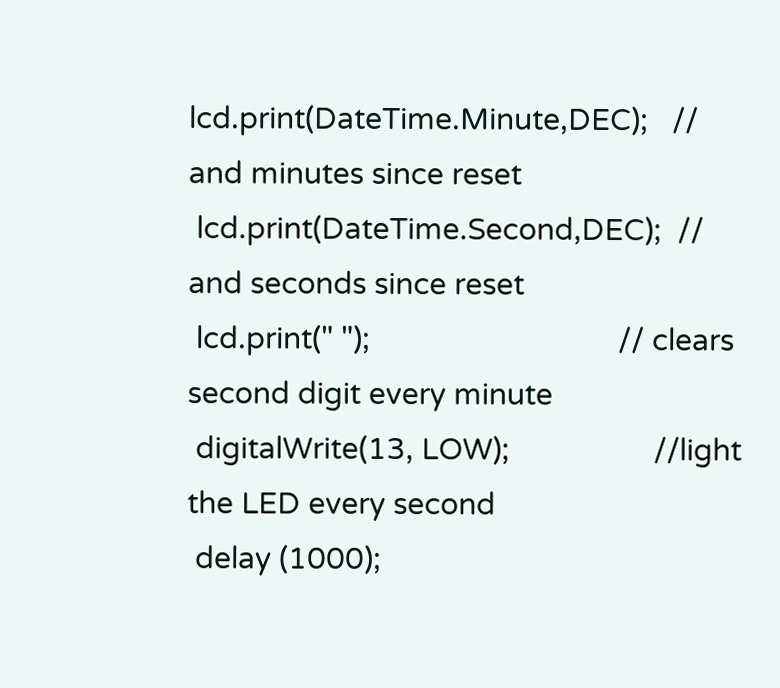lcd.print(DateTime.Minute,DEC);   // and minutes since reset
 lcd.print(DateTime.Second,DEC);  // and seconds since reset
 lcd.print(" ");                               // clears second digit every minute
 digitalWrite(13, LOW);                  //light the LED every second
 delay (1000);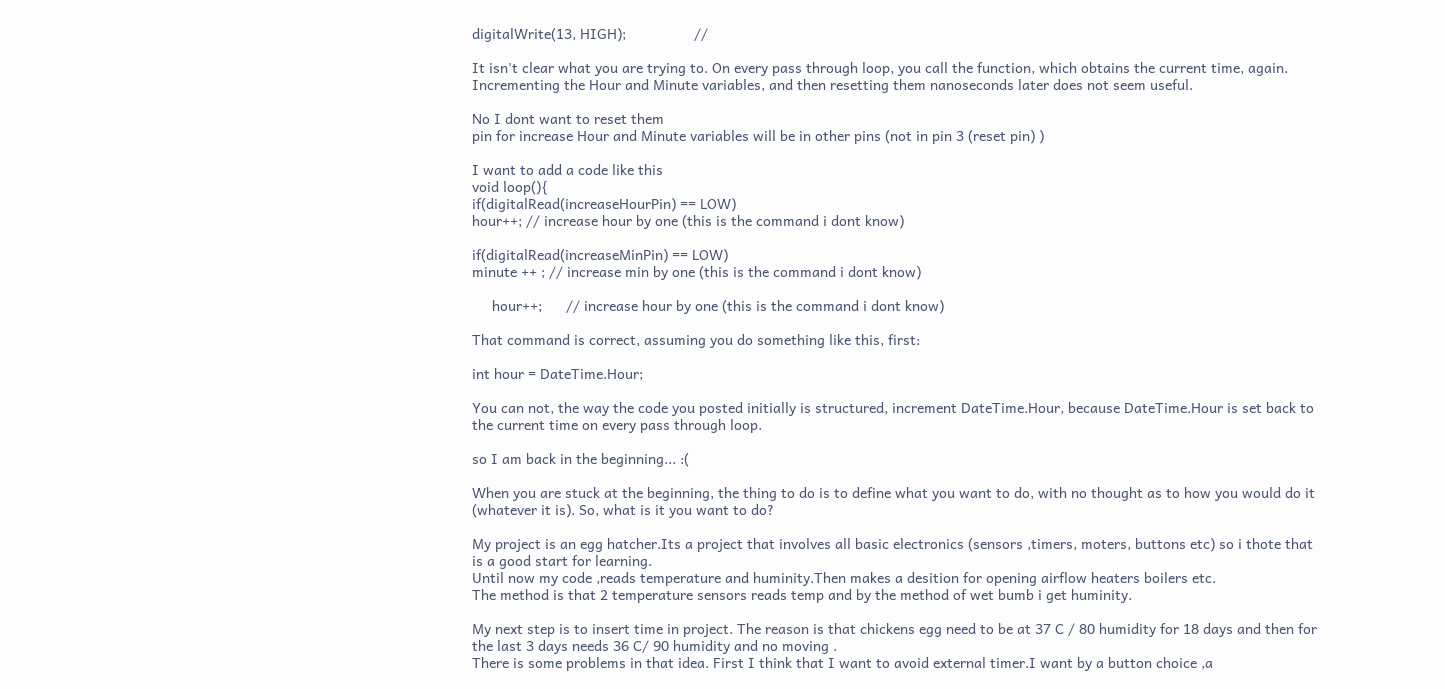digitalWrite(13, HIGH);                 //

It isn't clear what you are trying to. On every pass through loop, you call the function, which obtains the current time, again. Incrementing the Hour and Minute variables, and then resetting them nanoseconds later does not seem useful.

No I dont want to reset them
pin for increase Hour and Minute variables will be in other pins (not in pin 3 (reset pin) )

I want to add a code like this
void loop(){
if(digitalRead(increaseHourPin) == LOW)
hour++; // increase hour by one (this is the command i dont know)

if(digitalRead(increaseMinPin) == LOW)
minute ++ ; // increase min by one (this is the command i dont know)

     hour++;      // increase hour by one (this is the command i dont know)

That command is correct, assuming you do something like this, first:

int hour = DateTime.Hour;

You can not, the way the code you posted initially is structured, increment DateTime.Hour, because DateTime.Hour is set back to the current time on every pass through loop.

so I am back in the beginning... :(

When you are stuck at the beginning, the thing to do is to define what you want to do, with no thought as to how you would do it (whatever it is). So, what is it you want to do?

My project is an egg hatcher.Its a project that involves all basic electronics (sensors ,timers, moters, buttons etc) so i thote that is a good start for learning.
Until now my code ,reads temperature and huminity.Then makes a desition for opening airflow heaters boilers etc.
The method is that 2 temperature sensors reads temp and by the method of wet bumb i get huminity.

My next step is to insert time in project. The reason is that chickens egg need to be at 37 C / 80 humidity for 18 days and then for the last 3 days needs 36 C/ 90 humidity and no moving .
There is some problems in that idea. First I think that I want to avoid external timer.I want by a button choice ,a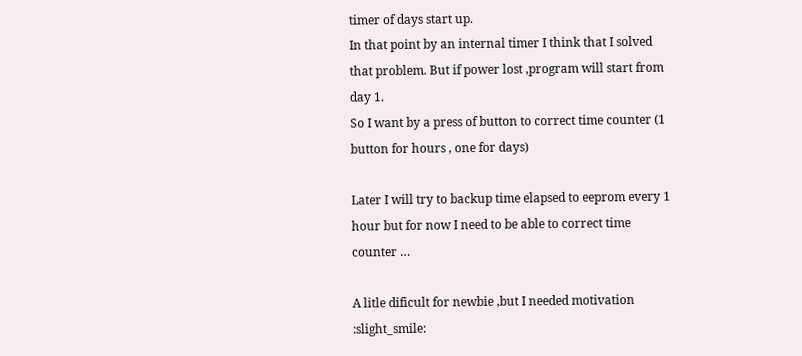timer of days start up.
In that point by an internal timer I think that I solved that problem. But if power lost ,program will start from day 1.
So I want by a press of button to correct time counter (1 button for hours , one for days)

Later I will try to backup time elapsed to eeprom every 1 hour but for now I need to be able to correct time counter …

A litle dificult for newbie ,but I needed motivation :slight_smile: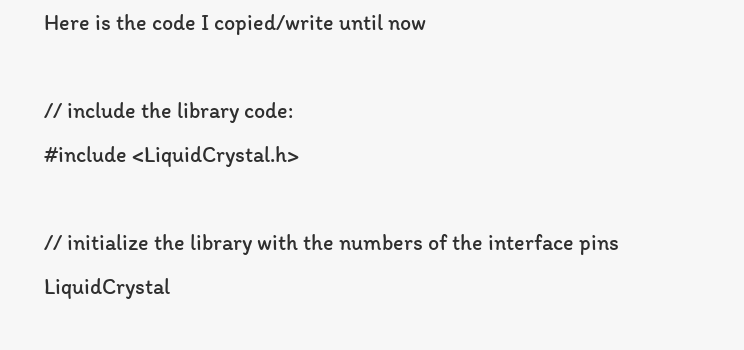Here is the code I copied/write until now

// include the library code:
#include <LiquidCrystal.h>

// initialize the library with the numbers of the interface pins
LiquidCrystal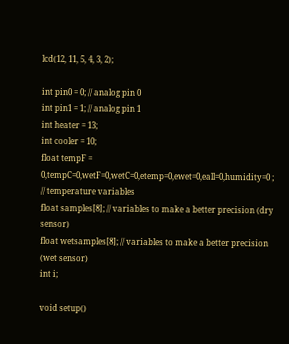lcd(12, 11, 5, 4, 3, 2);

int pin0 = 0; // analog pin 0
int pin1 = 1; // analog pin 1
int heater = 13;
int cooler = 10;
float tempF = 0,tempC=0,wetF=0,wetC=0,etemp=0,ewet=0,eall=0,humidity=0 ; // temperature variables
float samples[8]; // variables to make a better precision (dry sensor)
float wetsamples[8]; // variables to make a better precision (wet sensor)
int i;

void setup()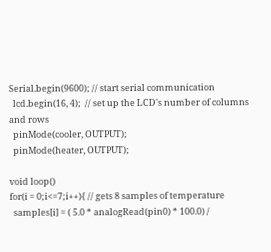Serial.begin(9600); // start serial communication
  lcd.begin(16, 4);  // set up the LCD's number of columns and rows
  pinMode(cooler, OUTPUT);
  pinMode(heater, OUTPUT);

void loop()
for(i = 0;i<=7;i++){ // gets 8 samples of temperature
  samples[i] = ( 5.0 * analogRead(pin0) * 100.0) /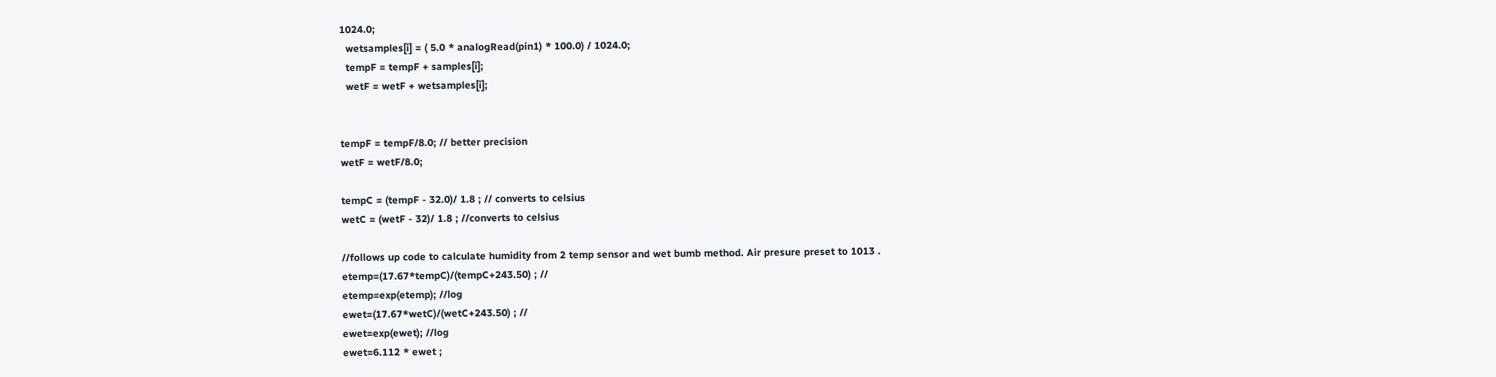1024.0;
  wetsamples[i] = ( 5.0 * analogRead(pin1) * 100.0) / 1024.0;
  tempF = tempF + samples[i];
  wetF = wetF + wetsamples[i];


tempF = tempF/8.0; // better precision
wetF = wetF/8.0;

tempC = (tempF - 32.0)/ 1.8 ; // converts to celsius
wetC = (wetF - 32)/ 1.8 ; //converts to celsius

//follows up code to calculate humidity from 2 temp sensor and wet bumb method. Air presure preset to 1013 .
etemp=(17.67*tempC)/(tempC+243.50) ; //
etemp=exp(etemp); //log
ewet=(17.67*wetC)/(wetC+243.50) ; //
ewet=exp(ewet); //log
ewet=6.112 * ewet ;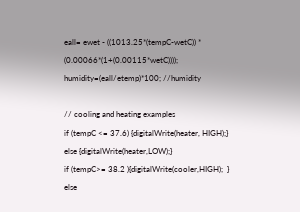eall= ewet - ((1013.25*(tempC-wetC)) * (0.00066*(1+(0.00115*wetC))));
humidity=(eall/etemp)*100; //humidity

// cooling and heating examples
if (tempC <= 37.6) {digitalWrite(heater, HIGH);}
else {digitalWrite(heater,LOW);}
if (tempC>= 38.2 ){digitalWrite(cooler,HIGH);  }
else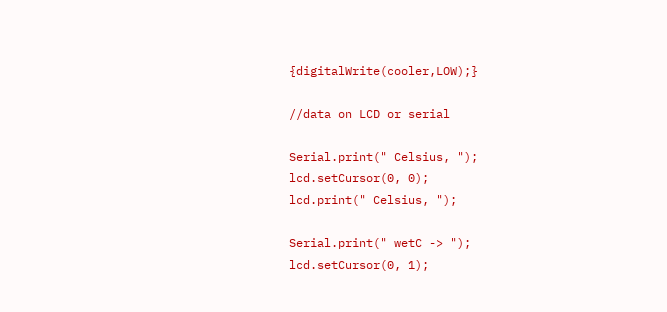{digitalWrite(cooler,LOW);}

//data on LCD or serial

Serial.print(" Celsius, ");
lcd.setCursor(0, 0);
lcd.print(" Celsius, ");

Serial.print(" wetC -> ");
lcd.setCursor(0, 1);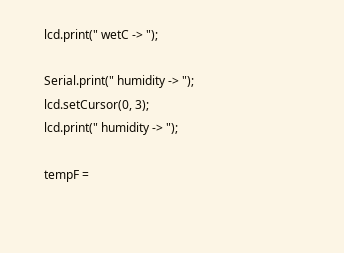lcd.print(" wetC -> ");

Serial.print(" humidity -> ");
lcd.setCursor(0, 3);
lcd.print(" humidity -> ");

tempF =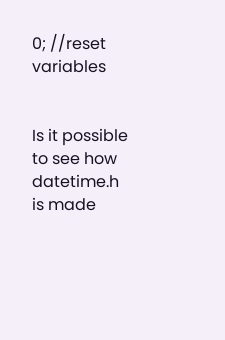0; //reset variables


Is it possible to see how datetime.h is made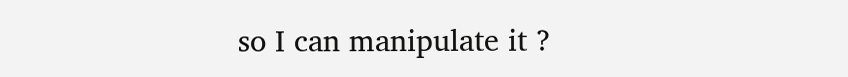so I can manipulate it ?